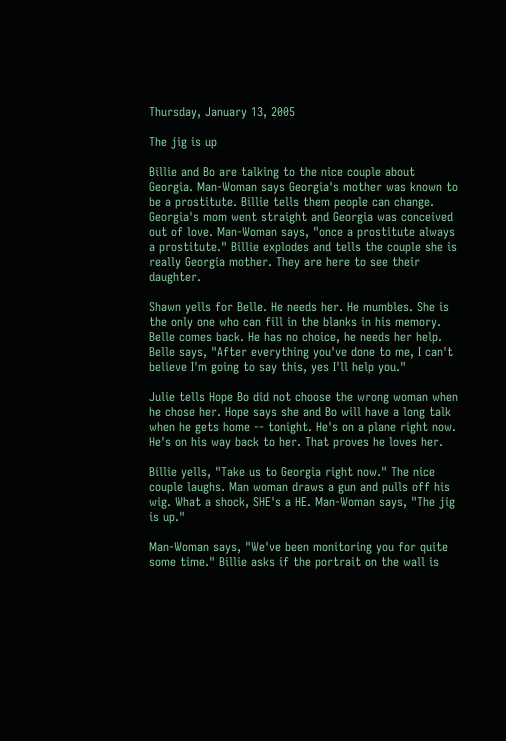Thursday, January 13, 2005

The jig is up

Billie and Bo are talking to the nice couple about Georgia. Man-Woman says Georgia's mother was known to be a prostitute. Billie tells them people can change. Georgia's mom went straight and Georgia was conceived out of love. Man-Woman says, "once a prostitute always a prostitute." Billie explodes and tells the couple she is really Georgia mother. They are here to see their daughter.

Shawn yells for Belle. He needs her. He mumbles. She is the only one who can fill in the blanks in his memory. Belle comes back. He has no choice, he needs her help. Belle says, "After everything you've done to me, I can't believe I'm going to say this, yes I'll help you."

Julie tells Hope Bo did not choose the wrong woman when he chose her. Hope says she and Bo will have a long talk when he gets home -- tonight. He's on a plane right now. He's on his way back to her. That proves he loves her.

Billie yells, "Take us to Georgia right now." The nice couple laughs. Man woman draws a gun and pulls off his wig. What a shock, SHE's a HE. Man-Woman says, "The jig is up."

Man-Woman says, "We've been monitoring you for quite some time." Billie asks if the portrait on the wall is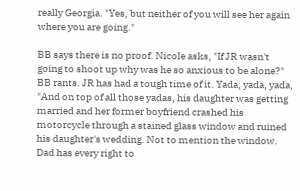really Georgia. "Yes, but neither of you will see her again where you are going."

BB says there is no proof. Nicole asks, "If JR wasn't going to shoot up why was he so anxious to be alone?" BB rants. JR has had a tough time of it. Yada, yada, yada, "And on top of all those yadas, his daughter was getting married and her former boyfriend crashed his motorcycle through a stained glass window and ruined his daughter's wedding. Not to mention the window. Dad has every right to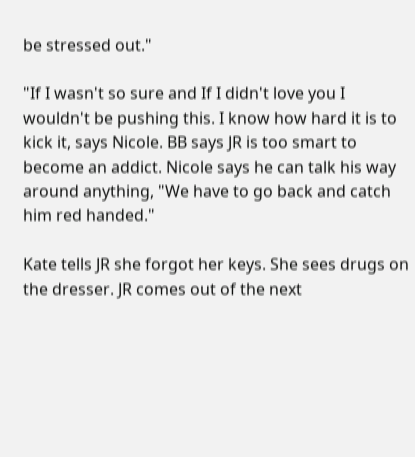be stressed out."

"If I wasn't so sure and If I didn't love you I wouldn't be pushing this. I know how hard it is to kick it, says Nicole. BB says JR is too smart to become an addict. Nicole says he can talk his way around anything, "We have to go back and catch him red handed."

Kate tells JR she forgot her keys. She sees drugs on the dresser. JR comes out of the next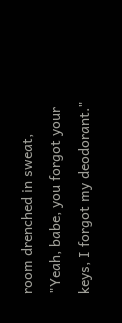room drenched in sweat, "Yeah, babe, you forgot your keys, I forgot my deodorant."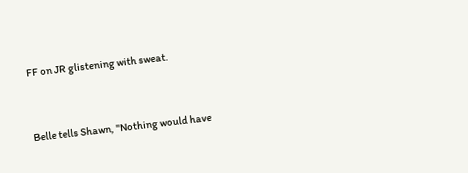FF on JR glistening with sweat.


Belle tells Shawn, "Nothing would have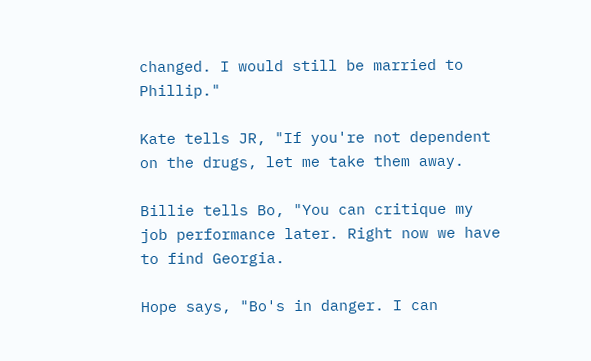changed. I would still be married to Phillip."

Kate tells JR, "If you're not dependent on the drugs, let me take them away.

Billie tells Bo, "You can critique my job performance later. Right now we have to find Georgia.

Hope says, "Bo's in danger. I can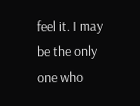feel it. I may be the only one who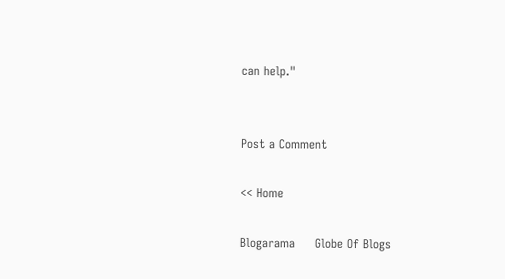can help."


Post a Comment

<< Home

Blogarama     Globe Of Blogs